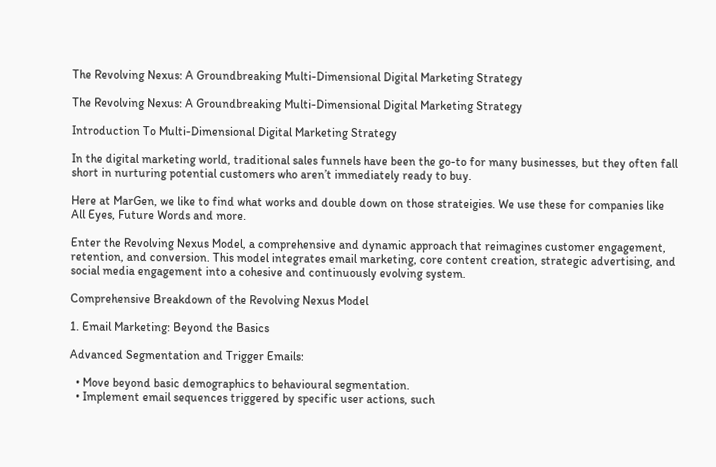The Revolving Nexus: A Groundbreaking Multi-Dimensional Digital Marketing Strategy

The Revolving Nexus: A Groundbreaking Multi-Dimensional Digital Marketing Strategy

Introduction To Multi-Dimensional Digital Marketing Strategy

In the digital marketing world, traditional sales funnels have been the go-to for many businesses, but they often fall short in nurturing potential customers who aren’t immediately ready to buy.

Here at MarGen, we like to find what works and double down on those strateigies. We use these for companies like All Eyes, Future Words and more.

Enter the Revolving Nexus Model, a comprehensive and dynamic approach that reimagines customer engagement, retention, and conversion. This model integrates email marketing, core content creation, strategic advertising, and social media engagement into a cohesive and continuously evolving system.

Comprehensive Breakdown of the Revolving Nexus Model

1. Email Marketing: Beyond the Basics

Advanced Segmentation and Trigger Emails:

  • Move beyond basic demographics to behavioural segmentation.
  • Implement email sequences triggered by specific user actions, such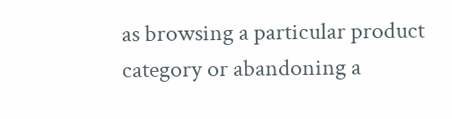as browsing a particular product category or abandoning a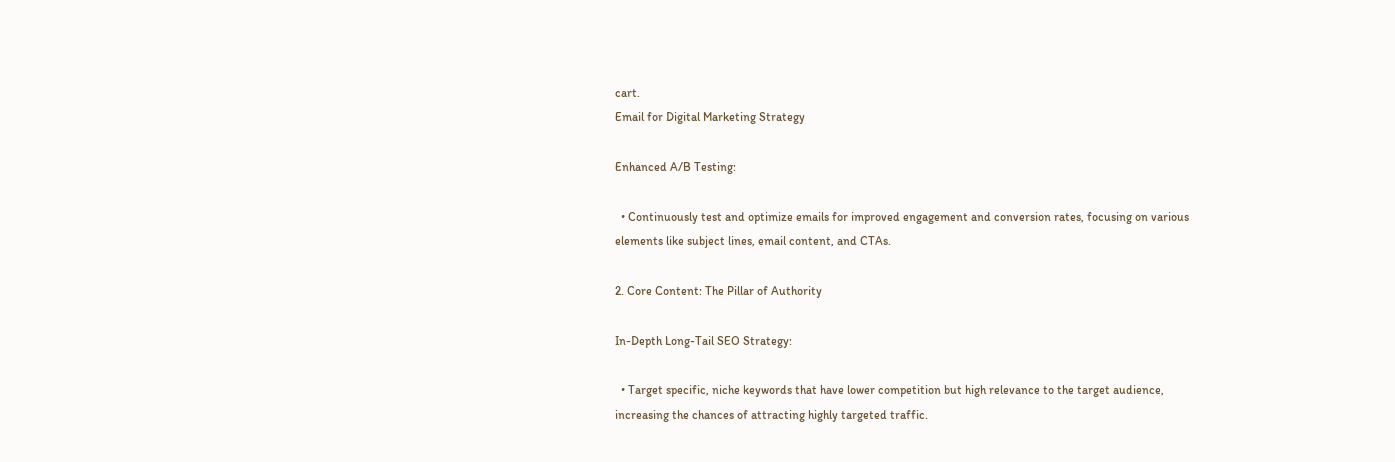cart.
Email for Digital Marketing Strategy

Enhanced A/B Testing:

  • Continuously test and optimize emails for improved engagement and conversion rates, focusing on various elements like subject lines, email content, and CTAs.

2. Core Content: The Pillar of Authority

In-Depth Long-Tail SEO Strategy:

  • Target specific, niche keywords that have lower competition but high relevance to the target audience, increasing the chances of attracting highly targeted traffic.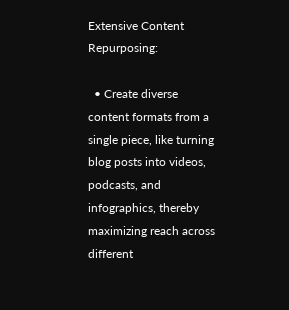Extensive Content Repurposing:

  • Create diverse content formats from a single piece, like turning blog posts into videos, podcasts, and infographics, thereby maximizing reach across different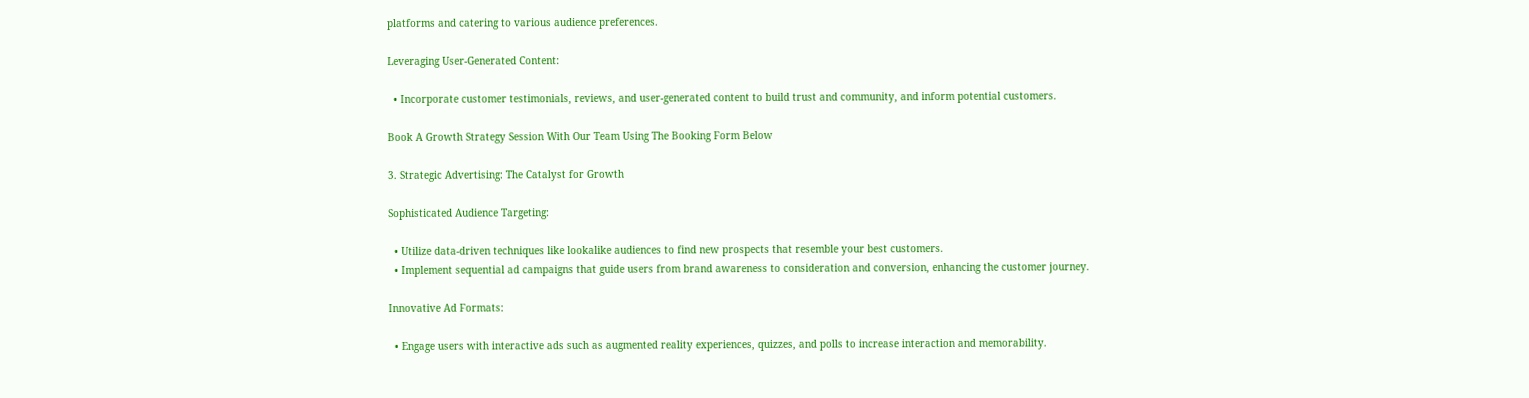platforms and catering to various audience preferences.

Leveraging User-Generated Content:

  • Incorporate customer testimonials, reviews, and user-generated content to build trust and community, and inform potential customers.

Book A Growth Strategy Session With Our Team Using The Booking Form Below

3. Strategic Advertising: The Catalyst for Growth

Sophisticated Audience Targeting:

  • Utilize data-driven techniques like lookalike audiences to find new prospects that resemble your best customers.
  • Implement sequential ad campaigns that guide users from brand awareness to consideration and conversion, enhancing the customer journey.

Innovative Ad Formats:

  • Engage users with interactive ads such as augmented reality experiences, quizzes, and polls to increase interaction and memorability.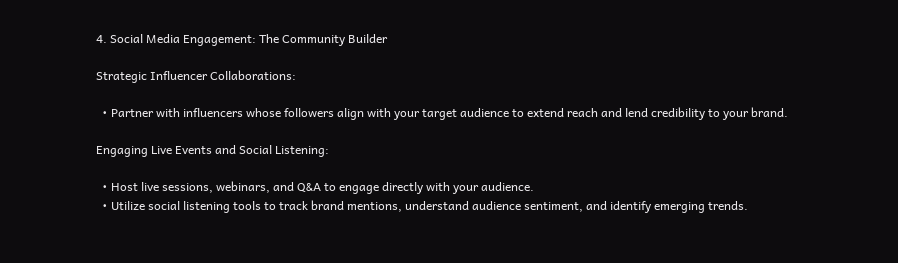4. Social Media Engagement: The Community Builder

Strategic Influencer Collaborations:

  • Partner with influencers whose followers align with your target audience to extend reach and lend credibility to your brand.

Engaging Live Events and Social Listening:

  • Host live sessions, webinars, and Q&A to engage directly with your audience.
  • Utilize social listening tools to track brand mentions, understand audience sentiment, and identify emerging trends.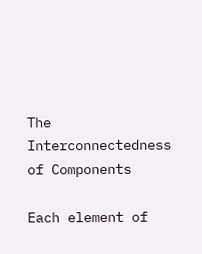The Interconnectedness of Components

Each element of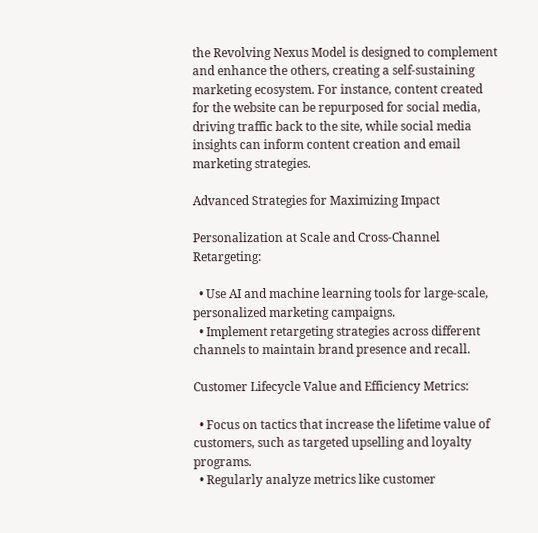the Revolving Nexus Model is designed to complement and enhance the others, creating a self-sustaining marketing ecosystem. For instance, content created for the website can be repurposed for social media, driving traffic back to the site, while social media insights can inform content creation and email marketing strategies.

Advanced Strategies for Maximizing Impact

Personalization at Scale and Cross-Channel Retargeting:

  • Use AI and machine learning tools for large-scale, personalized marketing campaigns.
  • Implement retargeting strategies across different channels to maintain brand presence and recall.

Customer Lifecycle Value and Efficiency Metrics:

  • Focus on tactics that increase the lifetime value of customers, such as targeted upselling and loyalty programs.
  • Regularly analyze metrics like customer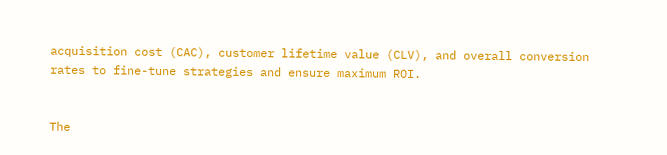acquisition cost (CAC), customer lifetime value (CLV), and overall conversion rates to fine-tune strategies and ensure maximum ROI.


The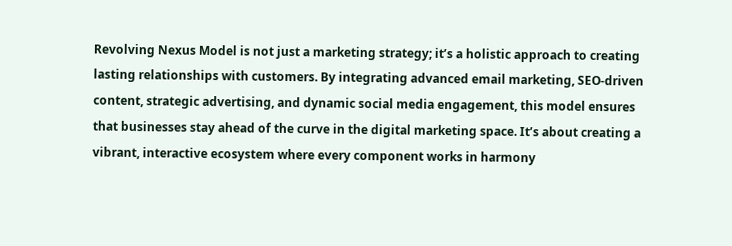Revolving Nexus Model is not just a marketing strategy; it’s a holistic approach to creating lasting relationships with customers. By integrating advanced email marketing, SEO-driven content, strategic advertising, and dynamic social media engagement, this model ensures that businesses stay ahead of the curve in the digital marketing space. It’s about creating a vibrant, interactive ecosystem where every component works in harmony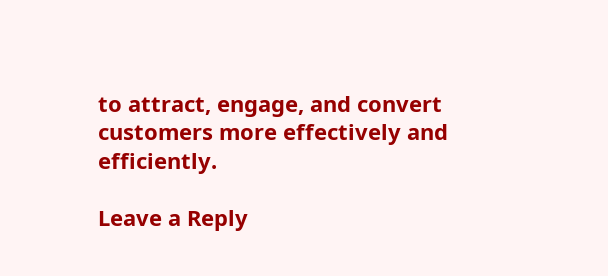to attract, engage, and convert customers more effectively and efficiently.

Leave a Reply